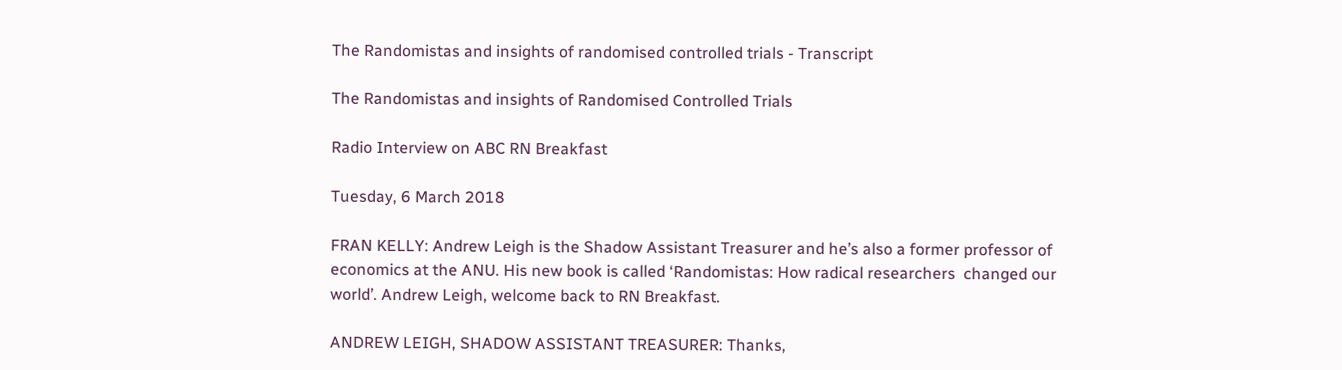The Randomistas and insights of randomised controlled trials - Transcript

The Randomistas and insights of Randomised Controlled Trials

Radio Interview on ABC RN Breakfast

Tuesday, 6 March 2018

FRAN KELLY: Andrew Leigh is the Shadow Assistant Treasurer and he’s also a former professor of economics at the ANU. His new book is called ‘Randomistas: How radical researchers  changed our world’. Andrew Leigh, welcome back to RN Breakfast.

ANDREW LEIGH, SHADOW ASSISTANT TREASURER: Thanks,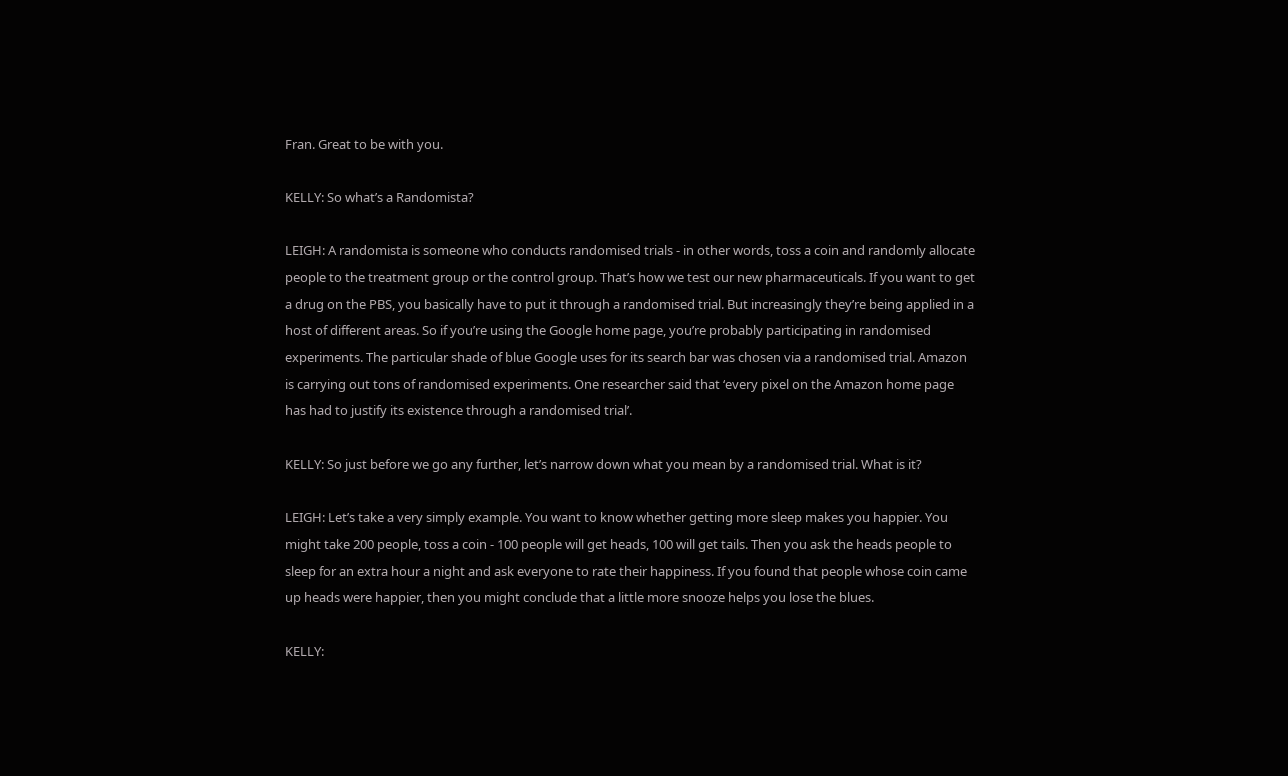Fran. Great to be with you.

KELLY: So what’s a Randomista?

LEIGH: A randomista is someone who conducts randomised trials - in other words, toss a coin and randomly allocate people to the treatment group or the control group. That’s how we test our new pharmaceuticals. If you want to get a drug on the PBS, you basically have to put it through a randomised trial. But increasingly they’re being applied in a host of different areas. So if you’re using the Google home page, you’re probably participating in randomised experiments. The particular shade of blue Google uses for its search bar was chosen via a randomised trial. Amazon is carrying out tons of randomised experiments. One researcher said that ‘every pixel on the Amazon home page has had to justify its existence through a randomised trial’.

KELLY: So just before we go any further, let’s narrow down what you mean by a randomised trial. What is it?

LEIGH: Let’s take a very simply example. You want to know whether getting more sleep makes you happier. You might take 200 people, toss a coin - 100 people will get heads, 100 will get tails. Then you ask the heads people to sleep for an extra hour a night and ask everyone to rate their happiness. If you found that people whose coin came up heads were happier, then you might conclude that a little more snooze helps you lose the blues.

KELLY: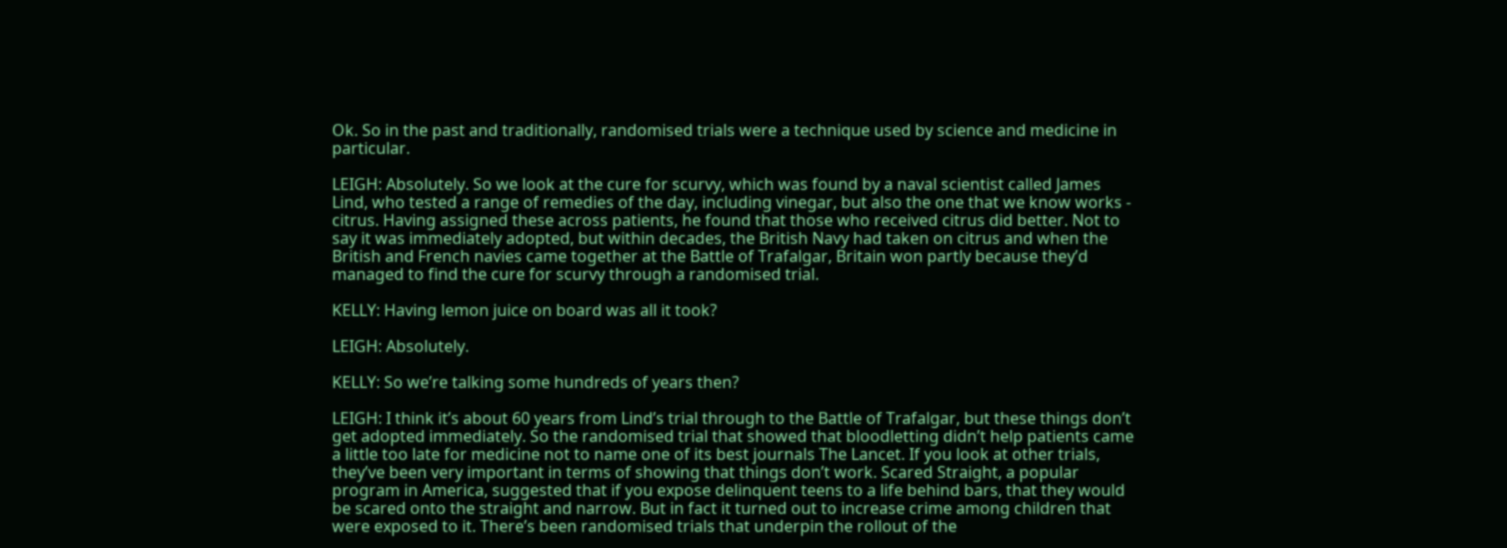Ok. So in the past and traditionally, randomised trials were a technique used by science and medicine in particular.

LEIGH: Absolutely. So we look at the cure for scurvy, which was found by a naval scientist called James Lind, who tested a range of remedies of the day, including vinegar, but also the one that we know works - citrus. Having assigned these across patients, he found that those who received citrus did better. Not to say it was immediately adopted, but within decades, the British Navy had taken on citrus and when the British and French navies came together at the Battle of Trafalgar, Britain won partly because they’d managed to find the cure for scurvy through a randomised trial.

KELLY: Having lemon juice on board was all it took?

LEIGH: Absolutely.

KELLY: So we’re talking some hundreds of years then?

LEIGH: I think it’s about 60 years from Lind’s trial through to the Battle of Trafalgar, but these things don’t get adopted immediately. So the randomised trial that showed that bloodletting didn’t help patients came a little too late for medicine not to name one of its best journals The Lancet. If you look at other trials, they’ve been very important in terms of showing that things don’t work. Scared Straight, a popular program in America, suggested that if you expose delinquent teens to a life behind bars, that they would be scared onto the straight and narrow. But in fact it turned out to increase crime among children that were exposed to it. There’s been randomised trials that underpin the rollout of the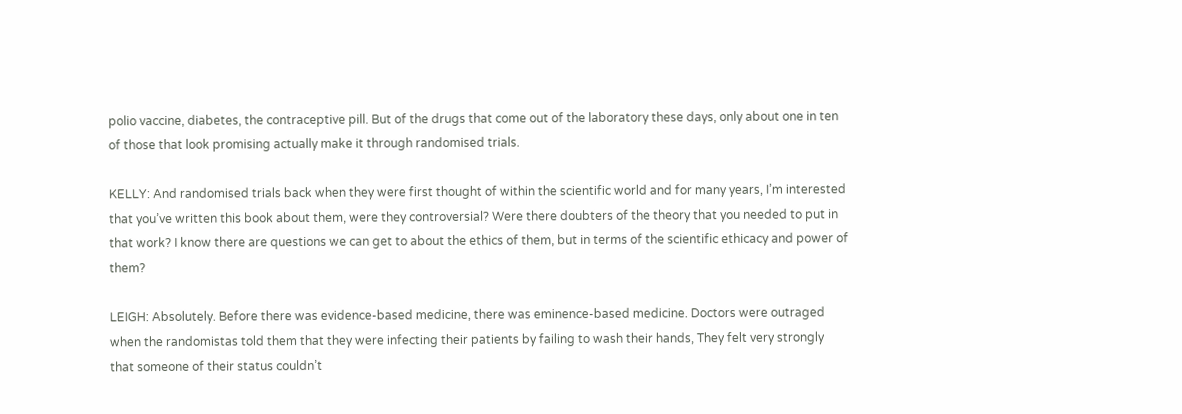polio vaccine, diabetes, the contraceptive pill. But of the drugs that come out of the laboratory these days, only about one in ten of those that look promising actually make it through randomised trials.

KELLY: And randomised trials back when they were first thought of within the scientific world and for many years, I’m interested that you’ve written this book about them, were they controversial? Were there doubters of the theory that you needed to put in that work? I know there are questions we can get to about the ethics of them, but in terms of the scientific ethicacy and power of them?

LEIGH: Absolutely. Before there was evidence-based medicine, there was eminence-based medicine. Doctors were outraged when the randomistas told them that they were infecting their patients by failing to wash their hands, They felt very strongly that someone of their status couldn’t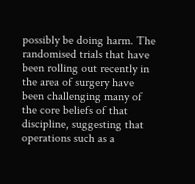possibly be doing harm. The randomised trials that have been rolling out recently in the area of surgery have been challenging many of the core beliefs of that discipline, suggesting that operations such as a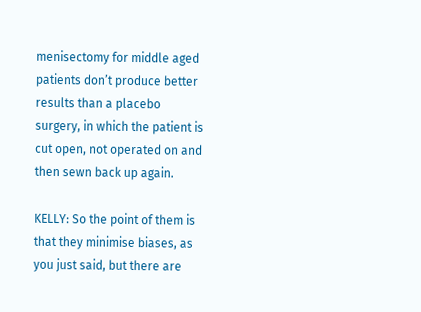menisectomy for middle aged patients don’t produce better results than a placebo surgery, in which the patient is cut open, not operated on and then sewn back up again.

KELLY: So the point of them is that they minimise biases, as you just said, but there are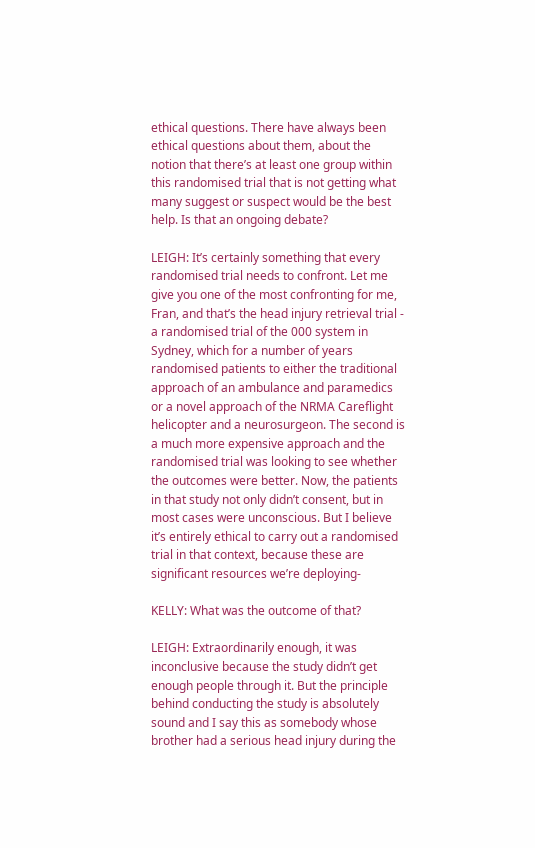ethical questions. There have always been ethical questions about them, about the notion that there’s at least one group within this randomised trial that is not getting what many suggest or suspect would be the best help. Is that an ongoing debate?

LEIGH: It’s certainly something that every randomised trial needs to confront. Let me give you one of the most confronting for me, Fran, and that’s the head injury retrieval trial - a randomised trial of the 000 system in Sydney, which for a number of years randomised patients to either the traditional approach of an ambulance and paramedics or a novel approach of the NRMA Careflight helicopter and a neurosurgeon. The second is a much more expensive approach and the randomised trial was looking to see whether the outcomes were better. Now, the patients in that study not only didn’t consent, but in most cases were unconscious. But I believe it’s entirely ethical to carry out a randomised trial in that context, because these are significant resources we’re deploying-

KELLY: What was the outcome of that?

LEIGH: Extraordinarily enough, it was inconclusive because the study didn’t get enough people through it. But the principle behind conducting the study is absolutely sound and I say this as somebody whose brother had a serious head injury during the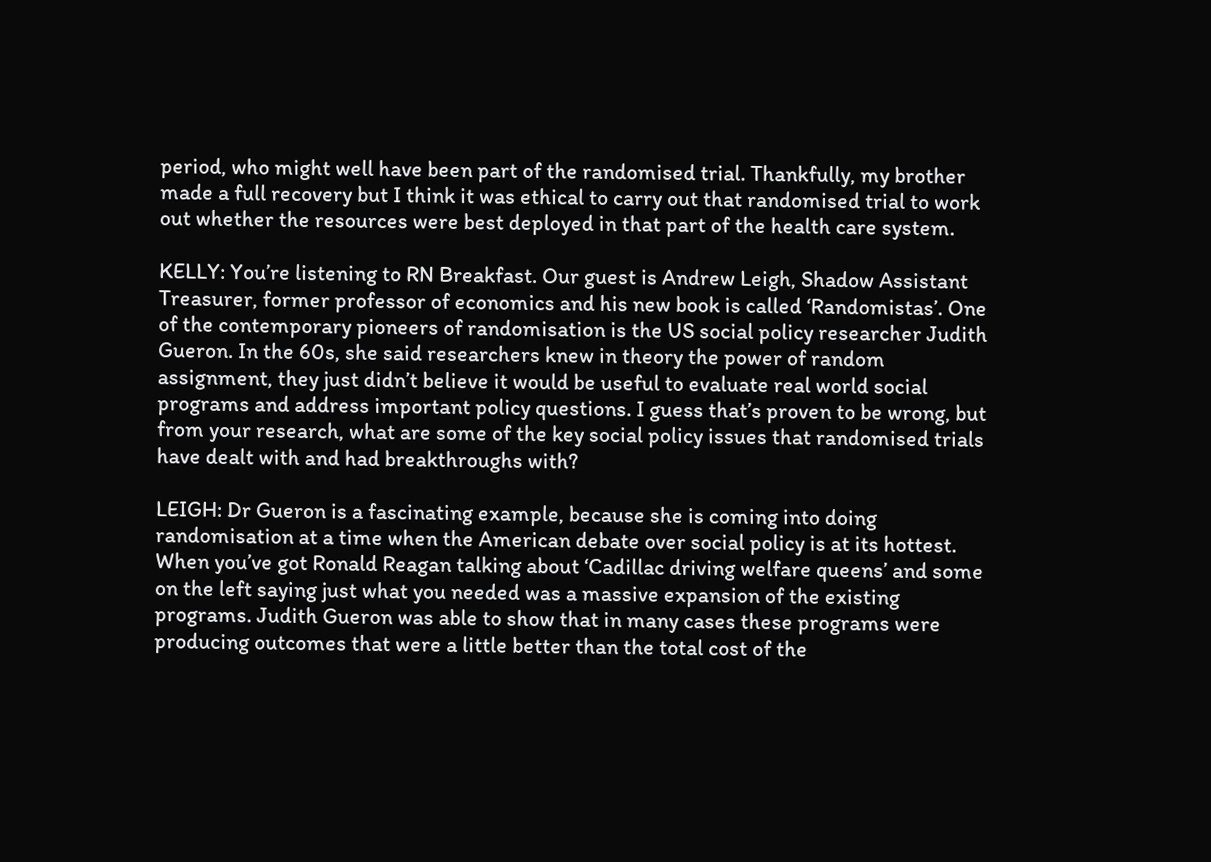period, who might well have been part of the randomised trial. Thankfully, my brother made a full recovery but I think it was ethical to carry out that randomised trial to work out whether the resources were best deployed in that part of the health care system.

KELLY: You’re listening to RN Breakfast. Our guest is Andrew Leigh, Shadow Assistant Treasurer, former professor of economics and his new book is called ‘Randomistas’. One of the contemporary pioneers of randomisation is the US social policy researcher Judith Gueron. In the 60s, she said researchers knew in theory the power of random assignment, they just didn’t believe it would be useful to evaluate real world social programs and address important policy questions. I guess that’s proven to be wrong, but from your research, what are some of the key social policy issues that randomised trials have dealt with and had breakthroughs with?

LEIGH: Dr Gueron is a fascinating example, because she is coming into doing randomisation at a time when the American debate over social policy is at its hottest. When you’ve got Ronald Reagan talking about ‘Cadillac driving welfare queens’ and some on the left saying just what you needed was a massive expansion of the existing programs. Judith Gueron was able to show that in many cases these programs were producing outcomes that were a little better than the total cost of the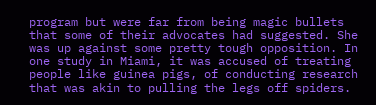program but were far from being magic bullets that some of their advocates had suggested. She was up against some pretty tough opposition. In one study in Miami, it was accused of treating people like guinea pigs, of conducting research that was akin to pulling the legs off spiders.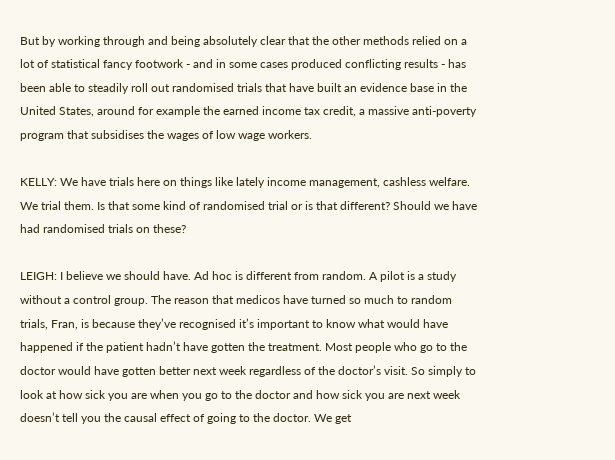But by working through and being absolutely clear that the other methods relied on a lot of statistical fancy footwork - and in some cases produced conflicting results - has been able to steadily roll out randomised trials that have built an evidence base in the United States, around for example the earned income tax credit, a massive anti-poverty program that subsidises the wages of low wage workers.

KELLY: We have trials here on things like lately income management, cashless welfare. We trial them. Is that some kind of randomised trial or is that different? Should we have had randomised trials on these?

LEIGH: I believe we should have. Ad hoc is different from random. A pilot is a study without a control group. The reason that medicos have turned so much to random trials, Fran, is because they’ve recognised it’s important to know what would have happened if the patient hadn’t have gotten the treatment. Most people who go to the doctor would have gotten better next week regardless of the doctor’s visit. So simply to look at how sick you are when you go to the doctor and how sick you are next week doesn’t tell you the causal effect of going to the doctor. We get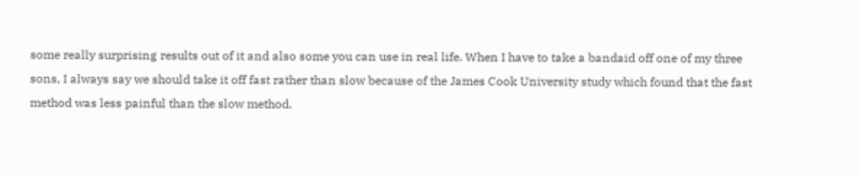some really surprising results out of it and also some you can use in real life. When I have to take a bandaid off one of my three sons, I always say we should take it off fast rather than slow because of the James Cook University study which found that the fast method was less painful than the slow method.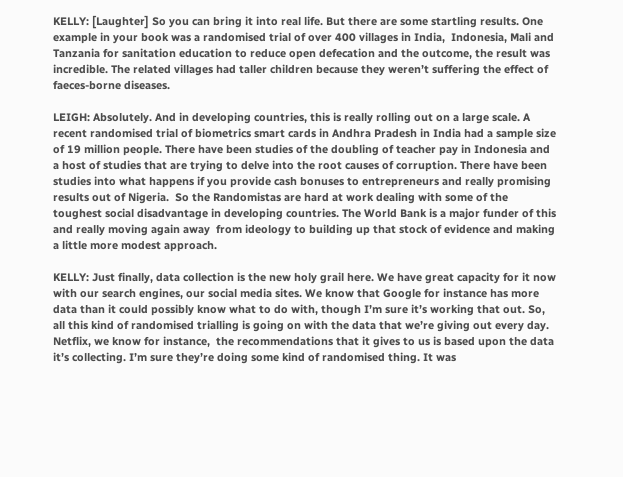KELLY: [Laughter] So you can bring it into real life. But there are some startling results. One example in your book was a randomised trial of over 400 villages in India,  Indonesia, Mali and Tanzania for sanitation education to reduce open defecation and the outcome, the result was incredible. The related villages had taller children because they weren’t suffering the effect of faeces-borne diseases.

LEIGH: Absolutely. And in developing countries, this is really rolling out on a large scale. A recent randomised trial of biometrics smart cards in Andhra Pradesh in India had a sample size of 19 million people. There have been studies of the doubling of teacher pay in Indonesia and a host of studies that are trying to delve into the root causes of corruption. There have been studies into what happens if you provide cash bonuses to entrepreneurs and really promising results out of Nigeria.  So the Randomistas are hard at work dealing with some of the toughest social disadvantage in developing countries. The World Bank is a major funder of this and really moving again away  from ideology to building up that stock of evidence and making a little more modest approach.

KELLY: Just finally, data collection is the new holy grail here. We have great capacity for it now with our search engines, our social media sites. We know that Google for instance has more data than it could possibly know what to do with, though I’m sure it’s working that out. So, all this kind of randomised trialling is going on with the data that we’re giving out every day. Netflix, we know for instance,  the recommendations that it gives to us is based upon the data it’s collecting. I’m sure they’re doing some kind of randomised thing. It was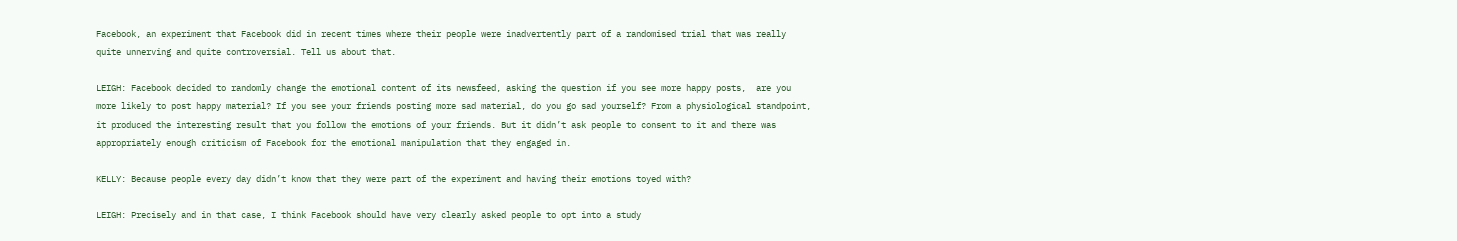Facebook, an experiment that Facebook did in recent times where their people were inadvertently part of a randomised trial that was really quite unnerving and quite controversial. Tell us about that.

LEIGH: Facebook decided to randomly change the emotional content of its newsfeed, asking the question if you see more happy posts,  are you more likely to post happy material? If you see your friends posting more sad material, do you go sad yourself? From a physiological standpoint, it produced the interesting result that you follow the emotions of your friends. But it didn’t ask people to consent to it and there was appropriately enough criticism of Facebook for the emotional manipulation that they engaged in.

KELLY: Because people every day didn’t know that they were part of the experiment and having their emotions toyed with?

LEIGH: Precisely and in that case, I think Facebook should have very clearly asked people to opt into a study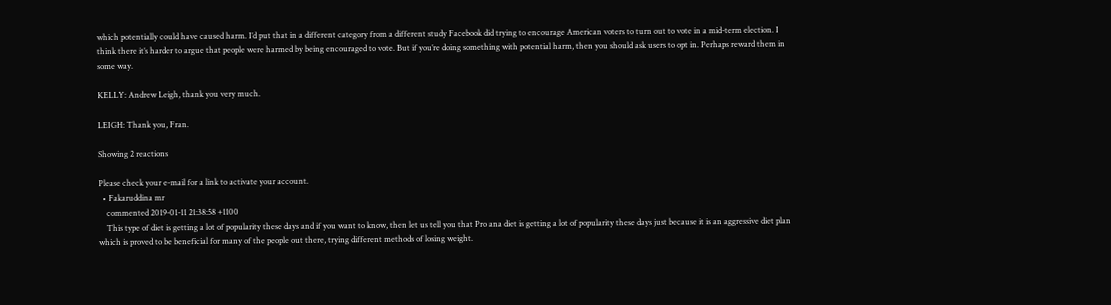which potentially could have caused harm. I’d put that in a different category from a different study Facebook did trying to encourage American voters to turn out to vote in a mid-term election. I think there it’s harder to argue that people were harmed by being encouraged to vote. But if you’re doing something with potential harm, then you should ask users to opt in. Perhaps reward them in some way.

KELLY: Andrew Leigh, thank you very much.

LEIGH: Thank you, Fran.

Showing 2 reactions

Please check your e-mail for a link to activate your account.
  • Fakaruddina mr
    commented 2019-01-11 21:38:58 +1100
    This type of diet is getting a lot of popularity these days and if you want to know, then let us tell you that Pro ana diet is getting a lot of popularity these days just because it is an aggressive diet plan which is proved to be beneficial for many of the people out there, trying different methods of losing weight.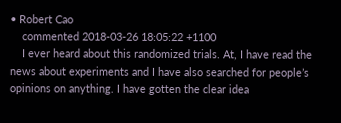• Robert Cao
    commented 2018-03-26 18:05:22 +1100
    I ever heard about this randomized trials. At, I have read the news about experiments and I have also searched for people’s opinions on anything. I have gotten the clear idea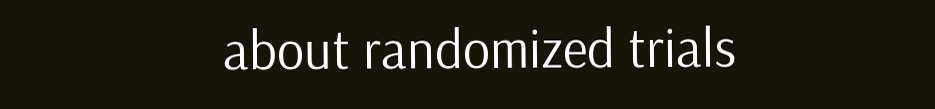about randomized trials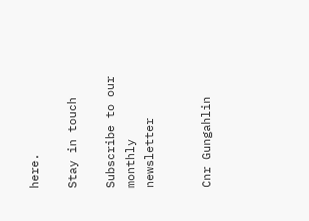here.

Stay in touch

Subscribe to our monthly newsletter


Cnr Gungahlin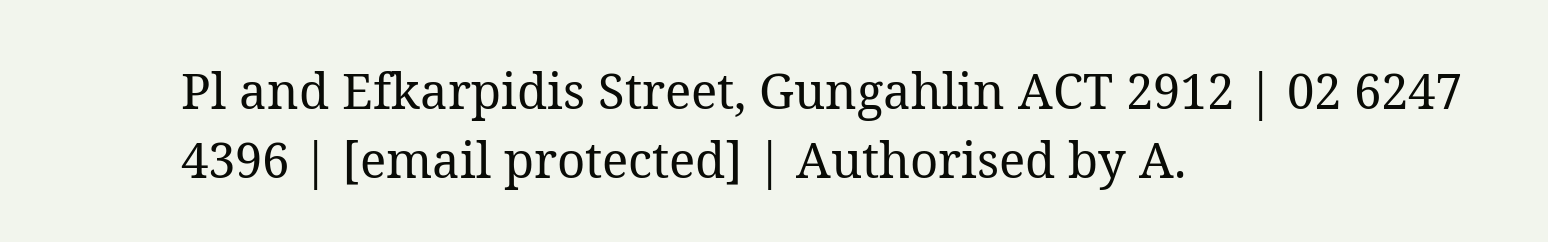Pl and Efkarpidis Street, Gungahlin ACT 2912 | 02 6247 4396 | [email protected] | Authorised by A.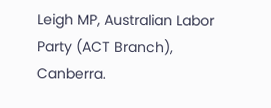Leigh MP, Australian Labor Party (ACT Branch), Canberra.